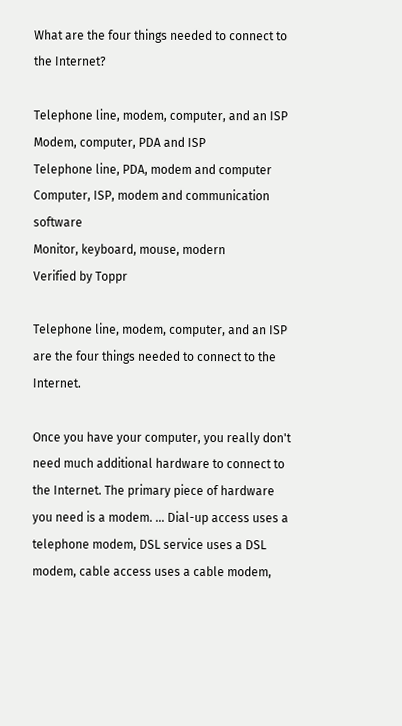What are the four things needed to connect to the Internet?

Telephone line, modem, computer, and an ISP
Modem, computer, PDA and ISP
Telephone line, PDA, modem and computer
Computer, ISP, modem and communication software
Monitor, keyboard, mouse, modern
Verified by Toppr

Telephone line, modem, computer, and an ISP are the four things needed to connect to the Internet.

Once you have your computer, you really don't need much additional hardware to connect to the Internet. The primary piece of hardware you need is a modem. ... Dial-up access uses a telephone modem, DSL service uses a DSL modem, cable access uses a cable modem,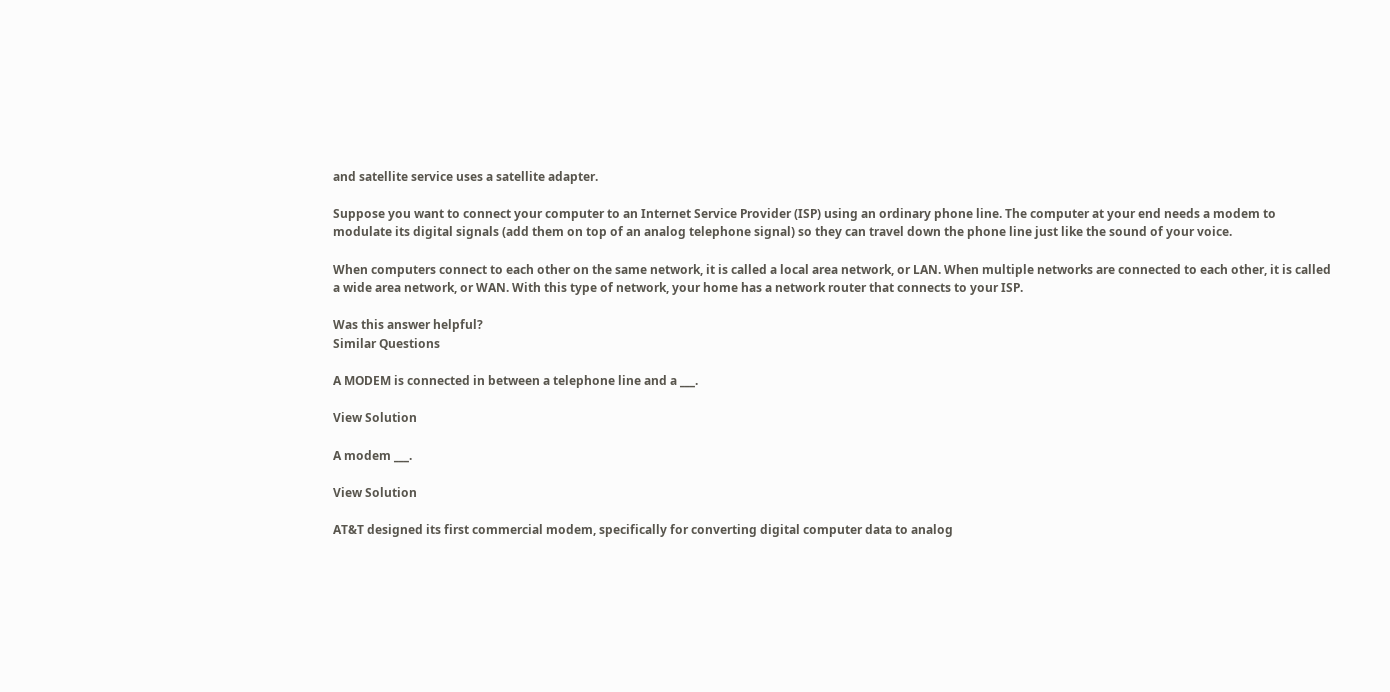and satellite service uses a satellite adapter.

Suppose you want to connect your computer to an Internet Service Provider (ISP) using an ordinary phone line. The computer at your end needs a modem to modulate its digital signals (add them on top of an analog telephone signal) so they can travel down the phone line just like the sound of your voice.

When computers connect to each other on the same network, it is called a local area network, or LAN. When multiple networks are connected to each other, it is called a wide area network, or WAN. With this type of network, your home has a network router that connects to your ISP.

Was this answer helpful?
Similar Questions

A MODEM is connected in between a telephone line and a ___.

View Solution

A modem ___.

View Solution

AT&T designed its first commercial modem, specifically for converting digital computer data to analog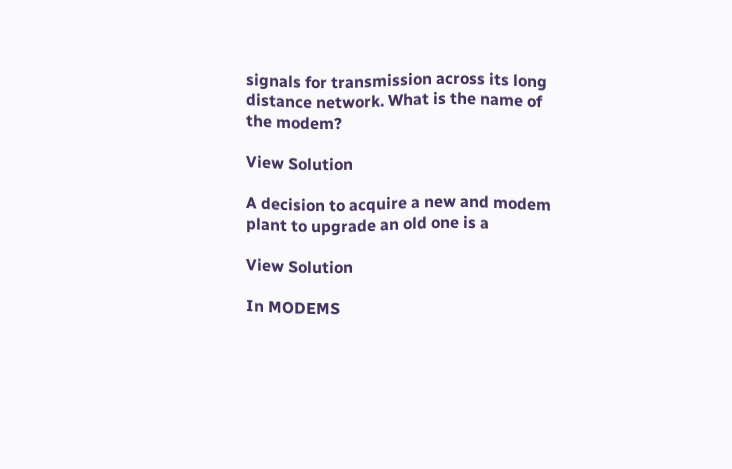signals for transmission across its long distance network. What is the name of the modem?

View Solution

A decision to acquire a new and modem plant to upgrade an old one is a

View Solution

In MODEMS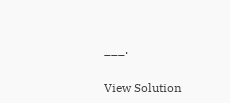___.

View Solution